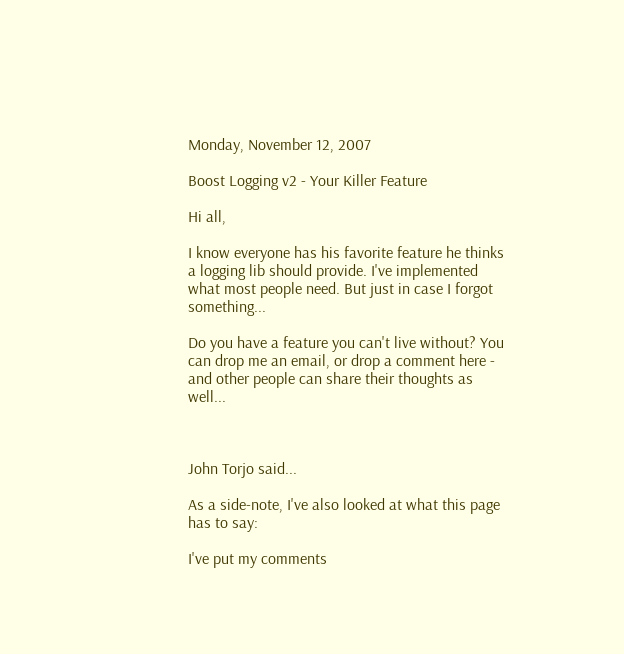Monday, November 12, 2007

Boost Logging v2 - Your Killer Feature

Hi all,

I know everyone has his favorite feature he thinks a logging lib should provide. I've implemented what most people need. But just in case I forgot something...

Do you have a feature you can't live without? You can drop me an email, or drop a comment here - and other people can share their thoughts as well...



John Torjo said...

As a side-note, I've also looked at what this page has to say:

I've put my comments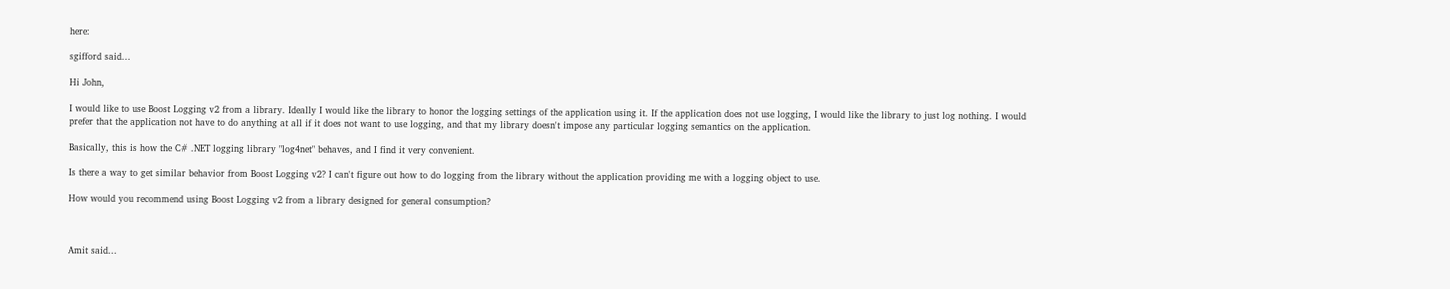here:

sgifford said...

Hi John,

I would like to use Boost Logging v2 from a library. Ideally I would like the library to honor the logging settings of the application using it. If the application does not use logging, I would like the library to just log nothing. I would prefer that the application not have to do anything at all if it does not want to use logging, and that my library doesn't impose any particular logging semantics on the application.

Basically, this is how the C# .NET logging library "log4net" behaves, and I find it very convenient.

Is there a way to get similar behavior from Boost Logging v2? I can't figure out how to do logging from the library without the application providing me with a logging object to use.

How would you recommend using Boost Logging v2 from a library designed for general consumption?



Amit said...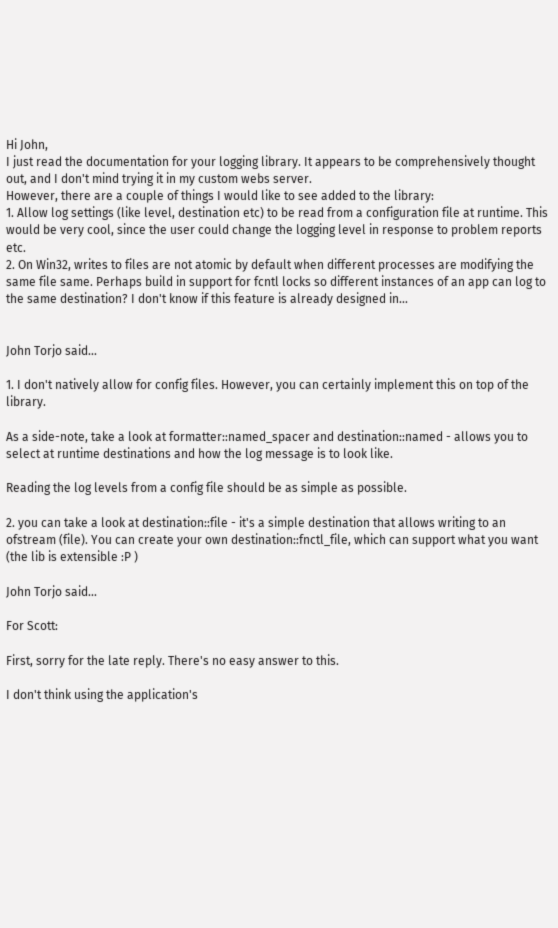Hi John,
I just read the documentation for your logging library. It appears to be comprehensively thought out, and I don't mind trying it in my custom webs server.
However, there are a couple of things I would like to see added to the library:
1. Allow log settings (like level, destination etc) to be read from a configuration file at runtime. This would be very cool, since the user could change the logging level in response to problem reports etc.
2. On Win32, writes to files are not atomic by default when different processes are modifying the same file same. Perhaps build in support for fcntl locks so different instances of an app can log to the same destination? I don't know if this feature is already designed in...


John Torjo said...

1. I don't natively allow for config files. However, you can certainly implement this on top of the library.

As a side-note, take a look at formatter::named_spacer and destination::named - allows you to select at runtime destinations and how the log message is to look like.

Reading the log levels from a config file should be as simple as possible.

2. you can take a look at destination::file - it's a simple destination that allows writing to an ofstream (file). You can create your own destination::fnctl_file, which can support what you want
(the lib is extensible :P )

John Torjo said...

For Scott:

First, sorry for the late reply. There's no easy answer to this.

I don't think using the application's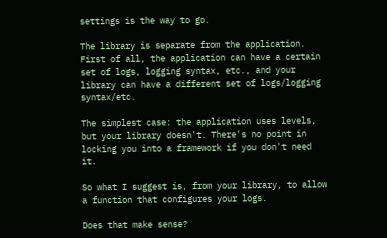settings is the way to go.

The library is separate from the application. First of all, the application can have a certain set of logs, logging syntax, etc., and your library can have a different set of logs/logging syntax/etc.

The simplest case: the application uses levels, but your library doesn't. There's no point in locking you into a framework if you don't need it.

So what I suggest is, from your library, to allow a function that configures your logs.

Does that make sense?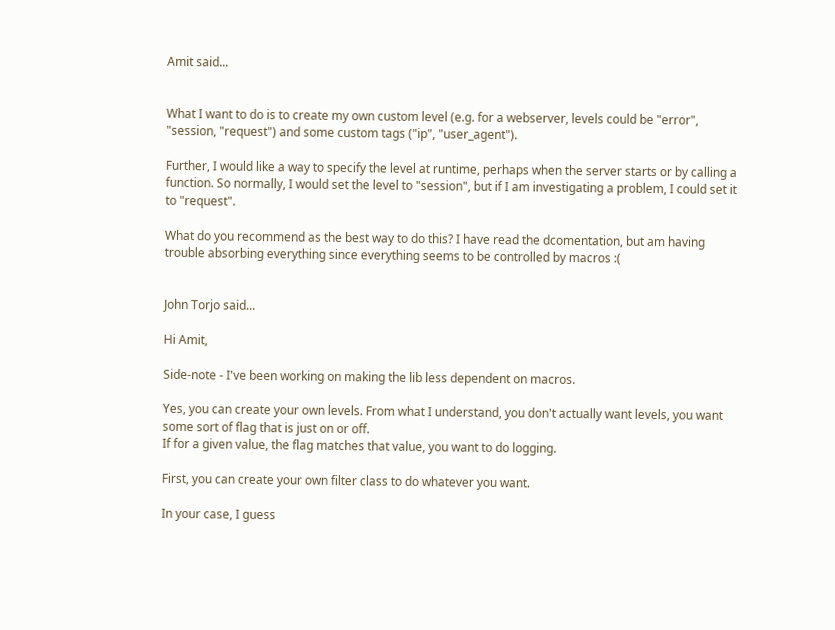Amit said...


What I want to do is to create my own custom level (e.g. for a webserver, levels could be "error", "session, "request") and some custom tags ("ip", "user_agent").

Further, I would like a way to specify the level at runtime, perhaps when the server starts or by calling a function. So normally, I would set the level to "session", but if I am investigating a problem, I could set it to "request".

What do you recommend as the best way to do this? I have read the dcomentation, but am having trouble absorbing everything since everything seems to be controlled by macros :(


John Torjo said...

Hi Amit,

Side-note - I've been working on making the lib less dependent on macros.

Yes, you can create your own levels. From what I understand, you don't actually want levels, you want some sort of flag that is just on or off.
If for a given value, the flag matches that value, you want to do logging.

First, you can create your own filter class to do whatever you want.

In your case, I guess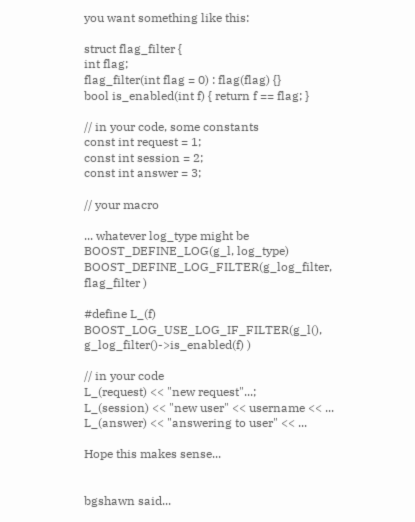you want something like this:

struct flag_filter {
int flag;
flag_filter(int flag = 0) : flag(flag) {}
bool is_enabled(int f) { return f == flag; }

// in your code, some constants
const int request = 1;
const int session = 2;
const int answer = 3;

// your macro

... whatever log_type might be
BOOST_DEFINE_LOG(g_l, log_type)
BOOST_DEFINE_LOG_FILTER(g_log_filter, flag_filter )

#define L_(f) BOOST_LOG_USE_LOG_IF_FILTER(g_l(), g_log_filter()->is_enabled(f) )

// in your code
L_(request) << "new request"...;
L_(session) << "new user" << username << ...
L_(answer) << "answering to user" << ...

Hope this makes sense...


bgshawn said...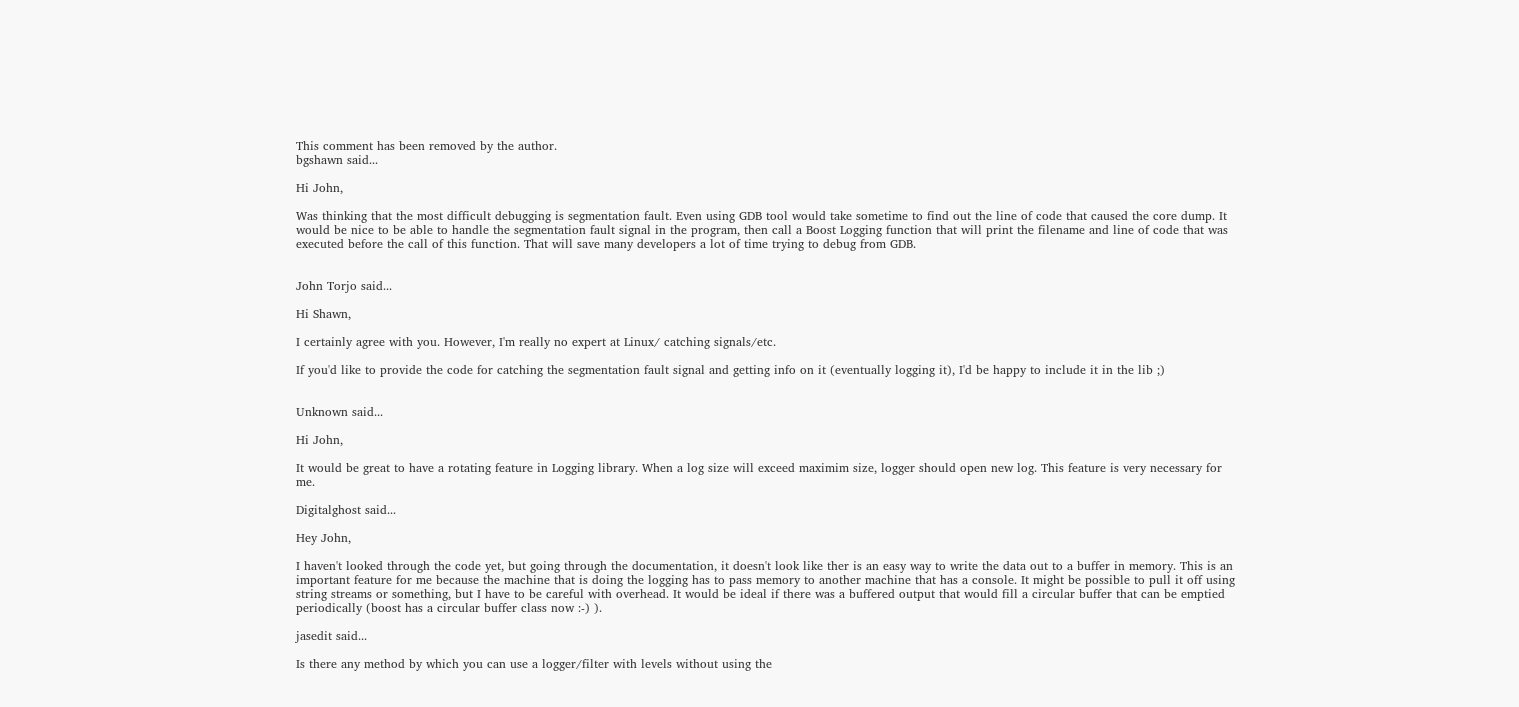This comment has been removed by the author.
bgshawn said...

Hi John,

Was thinking that the most difficult debugging is segmentation fault. Even using GDB tool would take sometime to find out the line of code that caused the core dump. It would be nice to be able to handle the segmentation fault signal in the program, then call a Boost Logging function that will print the filename and line of code that was executed before the call of this function. That will save many developers a lot of time trying to debug from GDB.


John Torjo said...

Hi Shawn,

I certainly agree with you. However, I'm really no expert at Linux/ catching signals/etc.

If you'd like to provide the code for catching the segmentation fault signal and getting info on it (eventually logging it), I'd be happy to include it in the lib ;)


Unknown said...

Hi John,

It would be great to have a rotating feature in Logging library. When a log size will exceed maximim size, logger should open new log. This feature is very necessary for me.

Digitalghost said...

Hey John,

I haven't looked through the code yet, but going through the documentation, it doesn't look like ther is an easy way to write the data out to a buffer in memory. This is an important feature for me because the machine that is doing the logging has to pass memory to another machine that has a console. It might be possible to pull it off using string streams or something, but I have to be careful with overhead. It would be ideal if there was a buffered output that would fill a circular buffer that can be emptied periodically (boost has a circular buffer class now :-) ).

jasedit said...

Is there any method by which you can use a logger/filter with levels without using the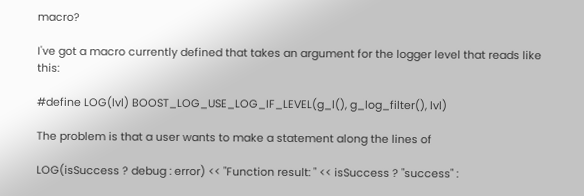macro?

I've got a macro currently defined that takes an argument for the logger level that reads like this:

#define LOG(lvl) BOOST_LOG_USE_LOG_IF_LEVEL(g_l(), g_log_filter(), lvl)

The problem is that a user wants to make a statement along the lines of

LOG(isSuccess ? debug : error) << "Function result: " << isSuccess ? "success" :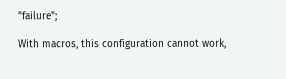"failure";

With macros, this configuration cannot work,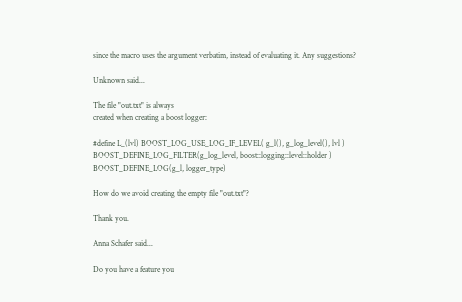since the macro uses the argument verbatim, instead of evaluating it. Any suggestions?

Unknown said...

The file "out.txt" is always
created when creating a boost logger:

#define L_(lvl) BOOST_LOG_USE_LOG_IF_LEVEL( g_l(), g_log_level(), lvl )
BOOST_DEFINE_LOG_FILTER(g_log_level, boost::logging::level::holder )
BOOST_DEFINE_LOG(g_l, logger_type)

How do we avoid creating the empty file "out.txt"?

Thank you.

Anna Schafer said...

Do you have a feature you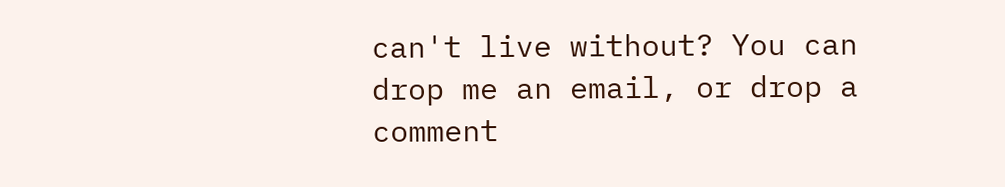can't live without? You can drop me an email, or drop a comment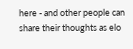here - and other people can share their thoughts as elo